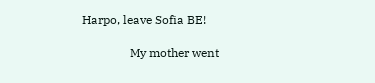Harpo, leave Sofia BE!

                My mother went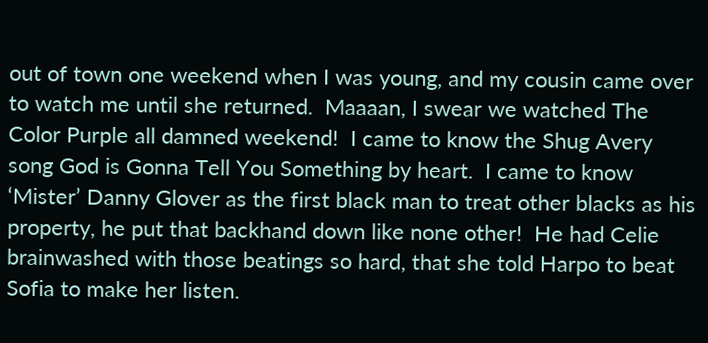out of town one weekend when I was young, and my cousin came over to watch me until she returned.  Maaaan, I swear we watched The Color Purple all damned weekend!  I came to know the Shug Avery song God is Gonna Tell You Something by heart.  I came to know ‘Mister’ Danny Glover as the first black man to treat other blacks as his property, he put that backhand down like none other!  He had Celie brainwashed with those beatings so hard, that she told Harpo to beat Sofia to make her listen.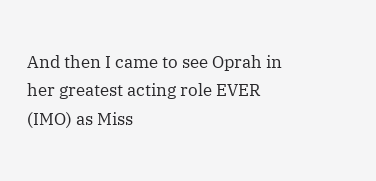And then I came to see Oprah in her greatest acting role EVER (IMO) as Miss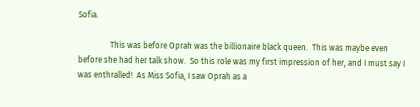Sofia.

                This was before Oprah was the billionaire black queen.  This was maybe even before she had her talk show.  So this role was my first impression of her, and I must say I was enthralled!  As Miss Sofia, I saw Oprah as a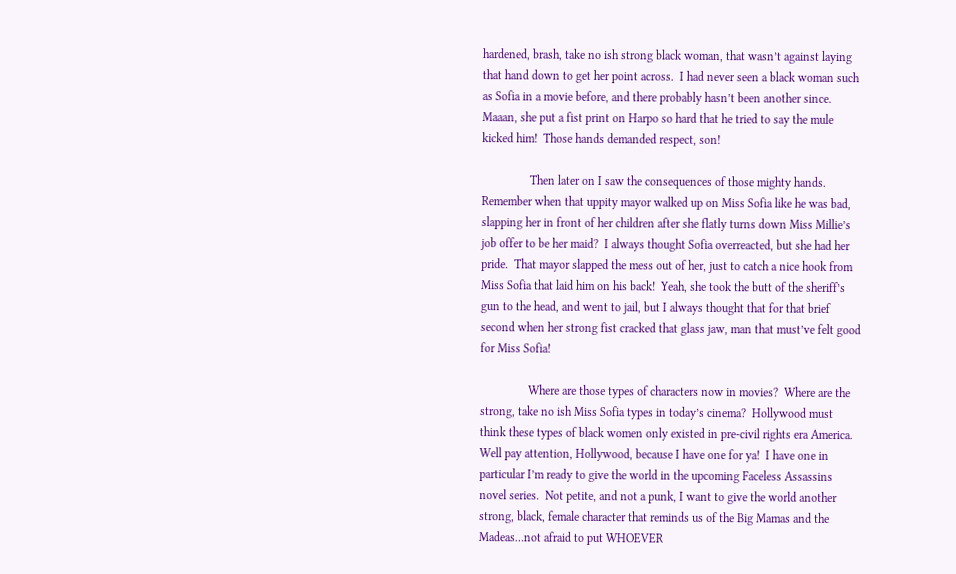hardened, brash, take no ish strong black woman, that wasn’t against laying that hand down to get her point across.  I had never seen a black woman such as Sofia in a movie before, and there probably hasn’t been another since.  Maaan, she put a fist print on Harpo so hard that he tried to say the mule kicked him!  Those hands demanded respect, son!

                Then later on I saw the consequences of those mighty hands.  Remember when that uppity mayor walked up on Miss Sofia like he was bad, slapping her in front of her children after she flatly turns down Miss Millie’s job offer to be her maid?  I always thought Sofia overreacted, but she had her pride.  That mayor slapped the mess out of her, just to catch a nice hook from Miss Sofia that laid him on his back!  Yeah, she took the butt of the sheriff’s gun to the head, and went to jail, but I always thought that for that brief second when her strong fist cracked that glass jaw, man that must’ve felt good for Miss Sofia!

                Where are those types of characters now in movies?  Where are the strong, take no ish Miss Sofia types in today’s cinema?  Hollywood must think these types of black women only existed in pre-civil rights era America.  Well pay attention, Hollywood, because I have one for ya!  I have one in particular I’m ready to give the world in the upcoming Faceless Assassins novel series.  Not petite, and not a punk, I want to give the world another strong, black, female character that reminds us of the Big Mamas and the Madeas…not afraid to put WHOEVER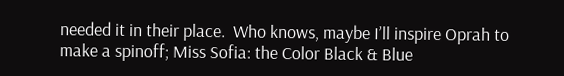needed it in their place.  Who knows, maybe I’ll inspire Oprah to make a spinoff; Miss Sofia: the Color Black & Blue